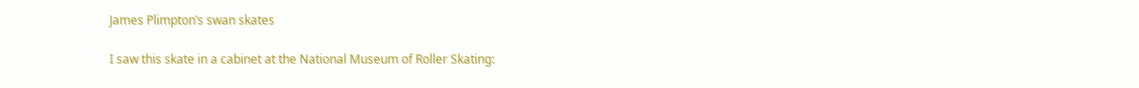James Plimpton’s swan skates

I saw this skate in a cabinet at the National Museum of Roller Skating: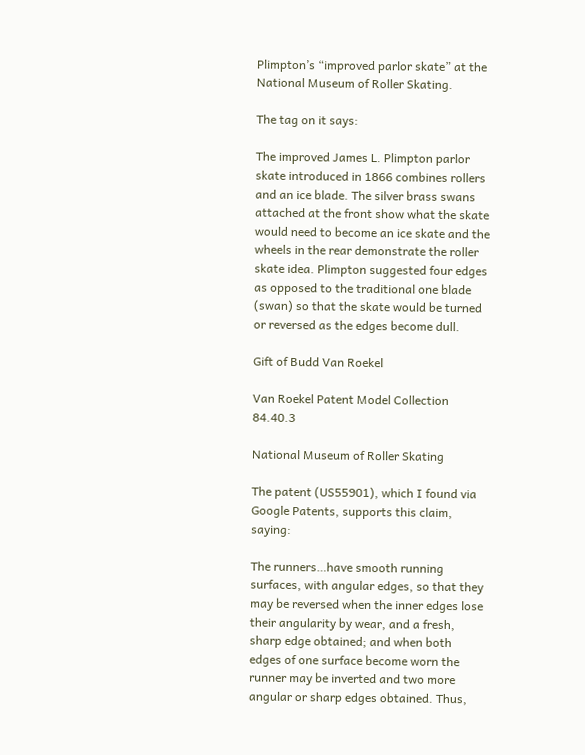Plimpton’s “improved parlor skate” at the National Museum of Roller Skating.

The tag on it says:

The improved James L. Plimpton parlor skate introduced in 1866 combines rollers and an ice blade. The silver brass swans attached at the front show what the skate would need to become an ice skate and the wheels in the rear demonstrate the roller skate idea. Plimpton suggested four edges as opposed to the traditional one blade (swan) so that the skate would be turned or reversed as the edges become dull.

Gift of Budd Van Roekel

Van Roekel Patent Model Collection 84.40.3

National Museum of Roller Skating

The patent (US55901), which I found via Google Patents, supports this claim, saying:

The runners…have smooth running surfaces, with angular edges, so that they may be reversed when the inner edges lose their angularity by wear, and a fresh, sharp edge obtained; and when both edges of one surface become worn the runner may be inverted and two more angular or sharp edges obtained. Thus,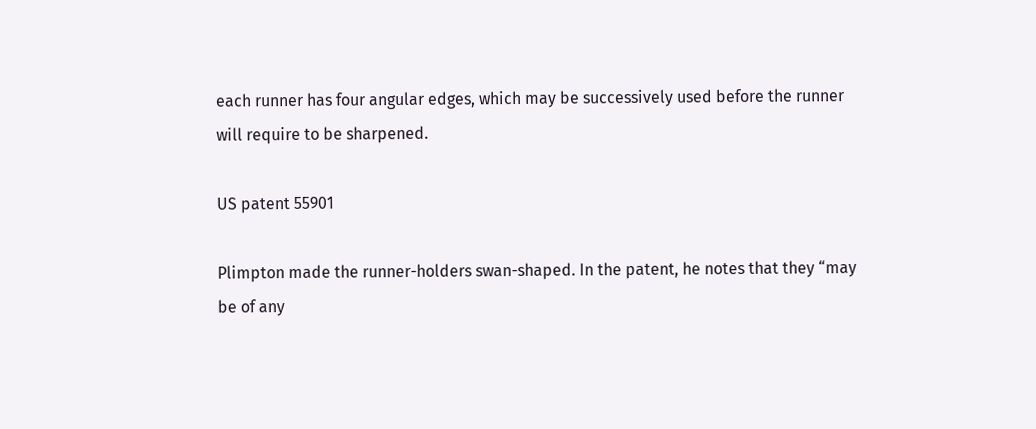each runner has four angular edges, which may be successively used before the runner will require to be sharpened.

US patent 55901

Plimpton made the runner-holders swan-shaped. In the patent, he notes that they “may be of any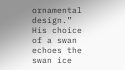ornamental design.” His choice of a swan echoes the swan ice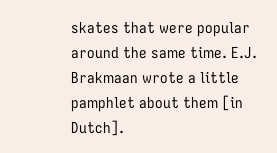skates that were popular around the same time. E.J. Brakmaan wrote a little pamphlet about them [in Dutch].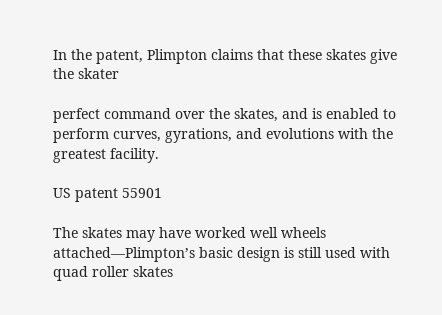In the patent, Plimpton claims that these skates give the skater

perfect command over the skates, and is enabled to perform curves, gyrations, and evolutions with the greatest facility.

US patent 55901

The skates may have worked well wheels attached—Plimpton’s basic design is still used with quad roller skates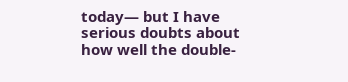today— but I have serious doubts about how well the double-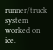runner/truck system worked on ice.